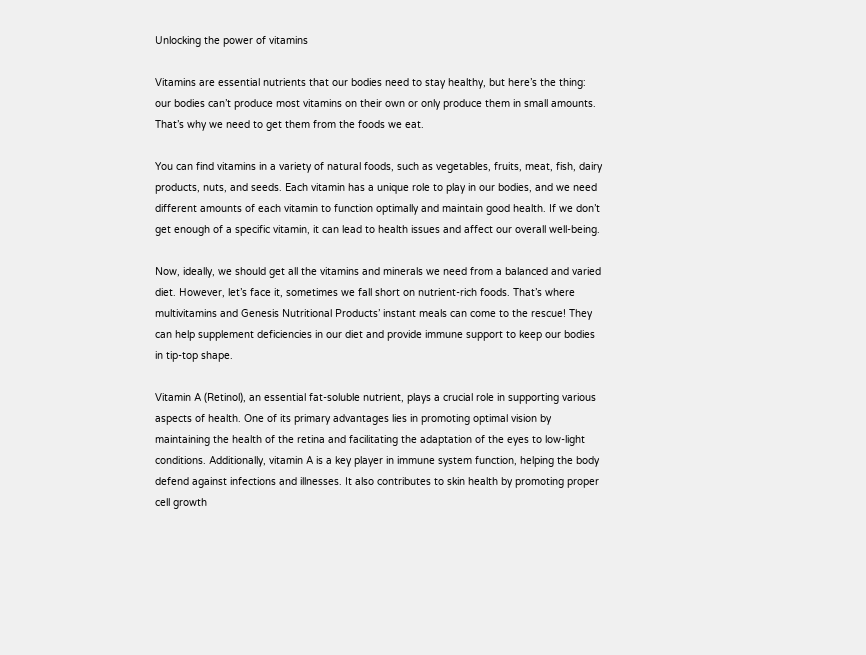Unlocking the power of vitamins

Vitamins are essential nutrients that our bodies need to stay healthy, but here’s the thing: our bodies can’t produce most vitamins on their own or only produce them in small amounts. That’s why we need to get them from the foods we eat.

You can find vitamins in a variety of natural foods, such as vegetables, fruits, meat, fish, dairy products, nuts, and seeds. Each vitamin has a unique role to play in our bodies, and we need different amounts of each vitamin to function optimally and maintain good health. If we don’t get enough of a specific vitamin, it can lead to health issues and affect our overall well-being.

Now, ideally, we should get all the vitamins and minerals we need from a balanced and varied diet. However, let’s face it, sometimes we fall short on nutrient-rich foods. That’s where multivitamins and Genesis Nutritional Products’ instant meals can come to the rescue! They can help supplement deficiencies in our diet and provide immune support to keep our bodies in tip-top shape.

Vitamin A (Retinol), an essential fat-soluble nutrient, plays a crucial role in supporting various aspects of health. One of its primary advantages lies in promoting optimal vision by maintaining the health of the retina and facilitating the adaptation of the eyes to low-light conditions. Additionally, vitamin A is a key player in immune system function, helping the body defend against infections and illnesses. It also contributes to skin health by promoting proper cell growth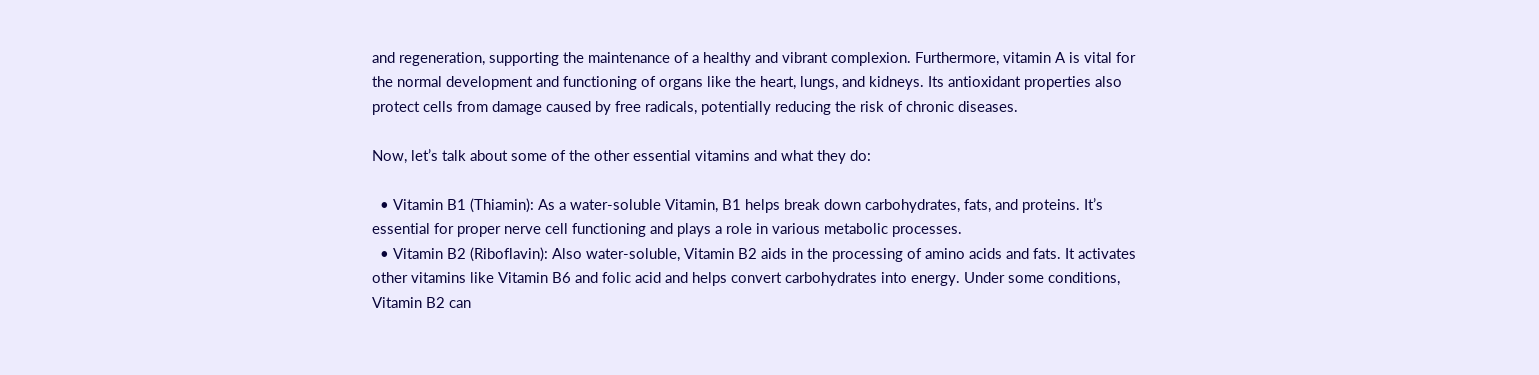and regeneration, supporting the maintenance of a healthy and vibrant complexion. Furthermore, vitamin A is vital for the normal development and functioning of organs like the heart, lungs, and kidneys. Its antioxidant properties also protect cells from damage caused by free radicals, potentially reducing the risk of chronic diseases.

Now, let’s talk about some of the other essential vitamins and what they do:

  • Vitamin B1 (Thiamin): As a water-soluble Vitamin, B1 helps break down carbohydrates, fats, and proteins. It’s essential for proper nerve cell functioning and plays a role in various metabolic processes.
  • Vitamin B2 (Riboflavin): Also water-soluble, Vitamin B2 aids in the processing of amino acids and fats. It activates other vitamins like Vitamin B6 and folic acid and helps convert carbohydrates into energy. Under some conditions, Vitamin B2 can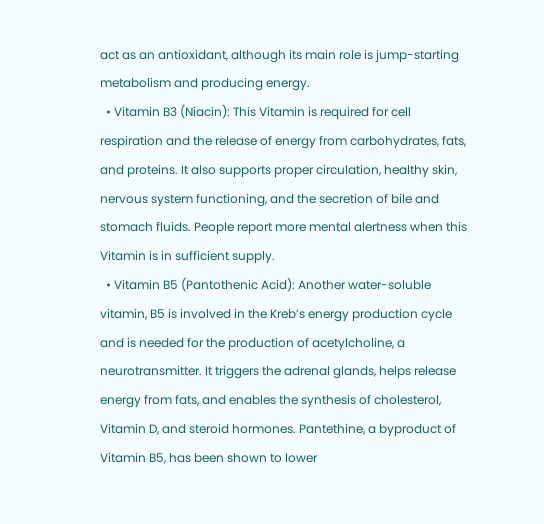act as an antioxidant, although its main role is jump-starting metabolism and producing energy.
  • Vitamin B3 (Niacin): This Vitamin is required for cell respiration and the release of energy from carbohydrates, fats, and proteins. It also supports proper circulation, healthy skin, nervous system functioning, and the secretion of bile and stomach fluids. People report more mental alertness when this Vitamin is in sufficient supply.
  • Vitamin B5 (Pantothenic Acid): Another water-soluble vitamin, B5 is involved in the Kreb’s energy production cycle and is needed for the production of acetylcholine, a neurotransmitter. It triggers the adrenal glands, helps release energy from fats, and enables the synthesis of cholesterol, Vitamin D, and steroid hormones. Pantethine, a byproduct of Vitamin B5, has been shown to lower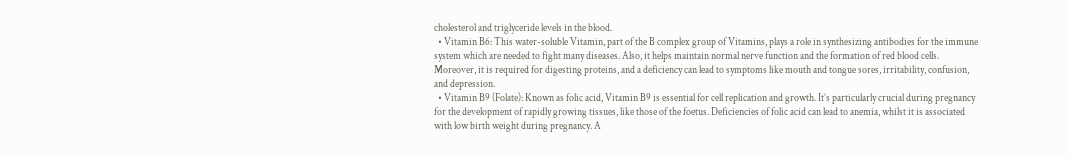cholesterol and triglyceride levels in the blood.
  • Vitamin B6: This water-soluble Vitamin, part of the B complex group of Vitamins, plays a role in synthesizing antibodies for the immune system which are needed to fight many diseases. Also, it helps maintain normal nerve function and the formation of red blood cells. Moreover, it is required for digesting proteins, and a deficiency can lead to symptoms like mouth and tongue sores, irritability, confusion, and depression.
  • Vitamin B9 (Folate): Known as folic acid, Vitamin B9 is essential for cell replication and growth. It’s particularly crucial during pregnancy for the development of rapidly growing tissues, like those of the foetus. Deficiencies of folic acid can lead to anemia, whilst it is associated with low birth weight during pregnancy. A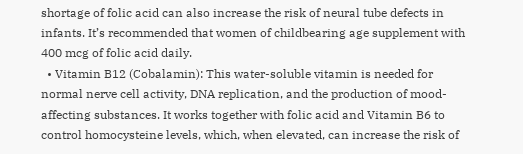shortage of folic acid can also increase the risk of neural tube defects in infants. It’s recommended that women of childbearing age supplement with 400 mcg of folic acid daily.
  • Vitamin B12 (Cobalamin): This water-soluble vitamin is needed for normal nerve cell activity, DNA replication, and the production of mood-affecting substances. It works together with folic acid and Vitamin B6 to control homocysteine levels, which, when elevated, can increase the risk of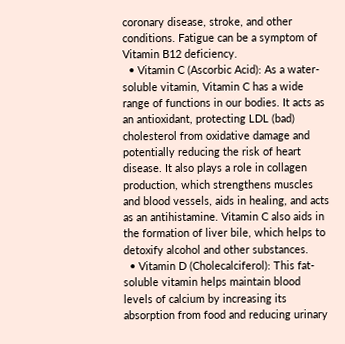coronary disease, stroke, and other conditions. Fatigue can be a symptom of Vitamin B12 deficiency.
  • Vitamin C (Ascorbic Acid): As a water-soluble vitamin, Vitamin C has a wide range of functions in our bodies. It acts as an antioxidant, protecting LDL (bad) cholesterol from oxidative damage and potentially reducing the risk of heart disease. It also plays a role in collagen production, which strengthens muscles and blood vessels, aids in healing, and acts as an antihistamine. Vitamin C also aids in the formation of liver bile, which helps to detoxify alcohol and other substances.
  • Vitamin D (Cholecalciferol): This fat-soluble vitamin helps maintain blood levels of calcium by increasing its absorption from food and reducing urinary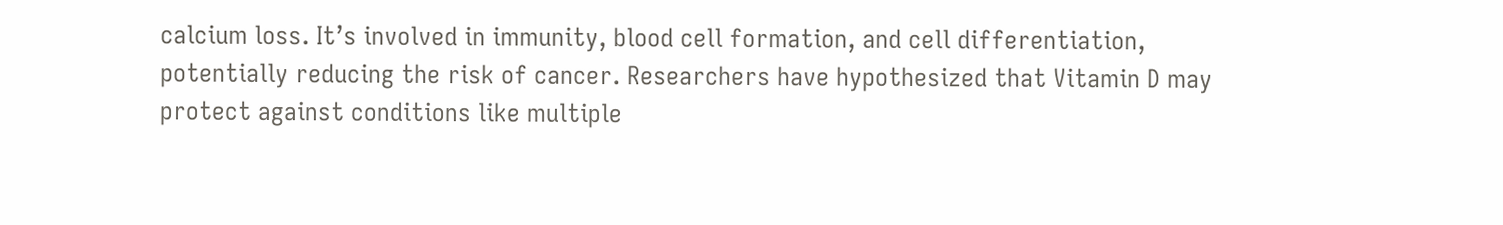calcium loss. It’s involved in immunity, blood cell formation, and cell differentiation, potentially reducing the risk of cancer. Researchers have hypothesized that Vitamin D may protect against conditions like multiple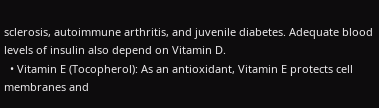sclerosis, autoimmune arthritis, and juvenile diabetes. Adequate blood levels of insulin also depend on Vitamin D.
  • Vitamin E (Tocopherol): As an antioxidant, Vitamin E protects cell membranes and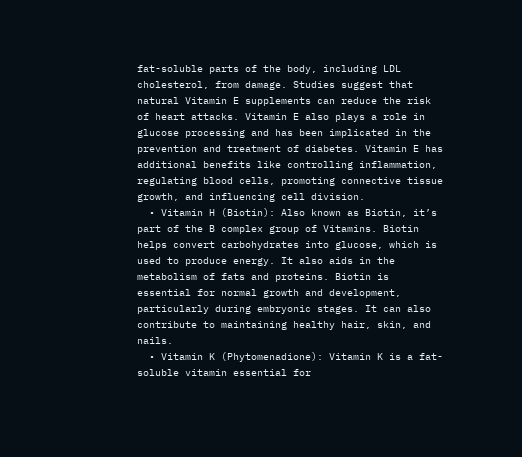fat-soluble parts of the body, including LDL cholesterol, from damage. Studies suggest that natural Vitamin E supplements can reduce the risk of heart attacks. Vitamin E also plays a role in glucose processing and has been implicated in the prevention and treatment of diabetes. Vitamin E has additional benefits like controlling inflammation, regulating blood cells, promoting connective tissue growth, and influencing cell division.
  • Vitamin H (Biotin): Also known as Biotin, it’s part of the B complex group of Vitamins. Biotin helps convert carbohydrates into glucose, which is used to produce energy. It also aids in the metabolism of fats and proteins. Biotin is essential for normal growth and development, particularly during embryonic stages. It can also contribute to maintaining healthy hair, skin, and nails.
  • Vitamin K (Phytomenadione): Vitamin K is a fat-soluble vitamin essential for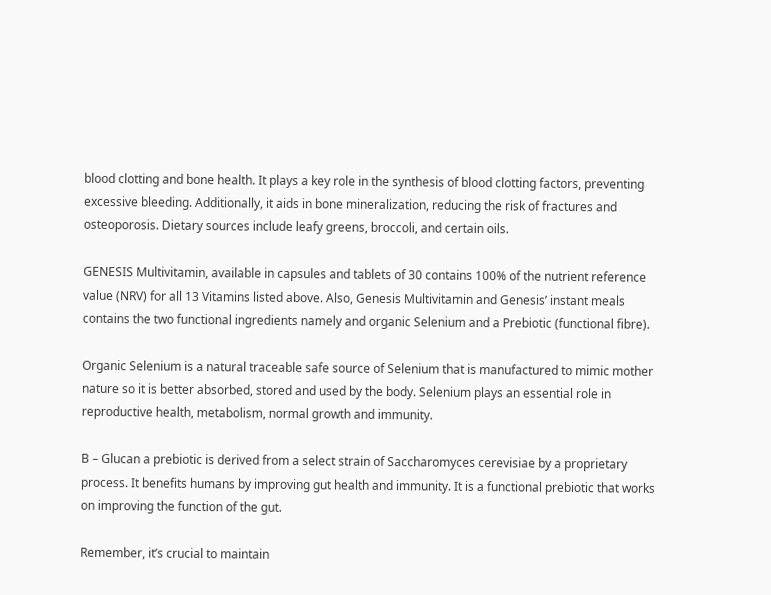blood clotting and bone health. It plays a key role in the synthesis of blood clotting factors, preventing excessive bleeding. Additionally, it aids in bone mineralization, reducing the risk of fractures and osteoporosis. Dietary sources include leafy greens, broccoli, and certain oils.

GENESIS Multivitamin, available in capsules and tablets of 30 contains 100% of the nutrient reference value (NRV) for all 13 Vitamins listed above. Also, Genesis Multivitamin and Genesis’ instant meals contains the two functional ingredients namely and organic Selenium and a Prebiotic (functional fibre).

Organic Selenium is a natural traceable safe source of Selenium that is manufactured to mimic mother nature so it is better absorbed, stored and used by the body. Selenium plays an essential role in reproductive health, metabolism, normal growth and immunity.

B – Glucan a prebiotic is derived from a select strain of Saccharomyces cerevisiae by a proprietary process. It benefits humans by improving gut health and immunity. It is a functional prebiotic that works on improving the function of the gut.

Remember, it’s crucial to maintain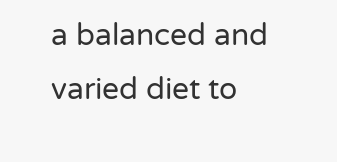a balanced and varied diet to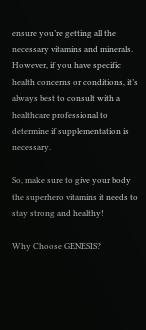ensure you’re getting all the necessary vitamins and minerals. However, if you have specific health concerns or conditions, it’s always best to consult with a healthcare professional to determine if supplementation is necessary.

So, make sure to give your body the superhero vitamins it needs to stay strong and healthy!

Why Choose GENESIS?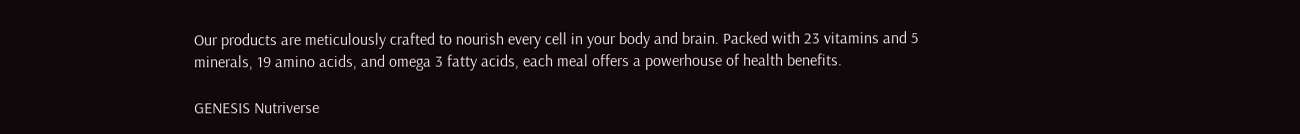Our products are meticulously crafted to nourish every cell in your body and brain. Packed with 23 vitamins and 5 minerals, 19 amino acids, and omega 3 fatty acids, each meal offers a powerhouse of health benefits.

GENESIS Nutriverse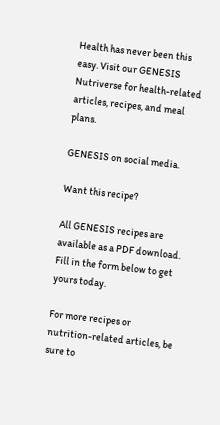Health has never been this easy. Visit our GENESIS Nutriverse for health-related articles, recipes, and meal plans.

GENESIS on social media.

Want this recipe?

All GENESIS recipes are available as a PDF download. Fill in the form below to get yours today.

For more recipes or nutrition-related articles, be sure to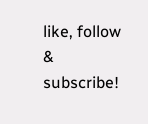like, follow & subscribe!